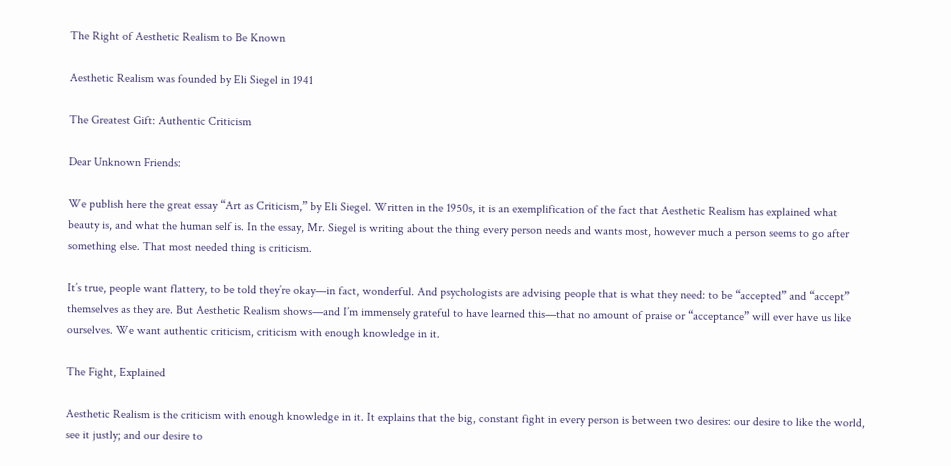The Right of Aesthetic Realism to Be Known

Aesthetic Realism was founded by Eli Siegel in 1941

The Greatest Gift: Authentic Criticism

Dear Unknown Friends:

We publish here the great essay “Art as Criticism,” by Eli Siegel. Written in the 1950s, it is an exemplification of the fact that Aesthetic Realism has explained what beauty is, and what the human self is. In the essay, Mr. Siegel is writing about the thing every person needs and wants most, however much a person seems to go after something else. That most needed thing is criticism.

It’s true, people want flattery, to be told they’re okay—in fact, wonderful. And psychologists are advising people that is what they need: to be “accepted” and “accept” themselves as they are. But Aesthetic Realism shows—and I’m immensely grateful to have learned this—that no amount of praise or “acceptance” will ever have us like ourselves. We want authentic criticism, criticism with enough knowledge in it.

The Fight, Explained

Aesthetic Realism is the criticism with enough knowledge in it. It explains that the big, constant fight in every person is between two desires: our desire to like the world, see it justly; and our desire to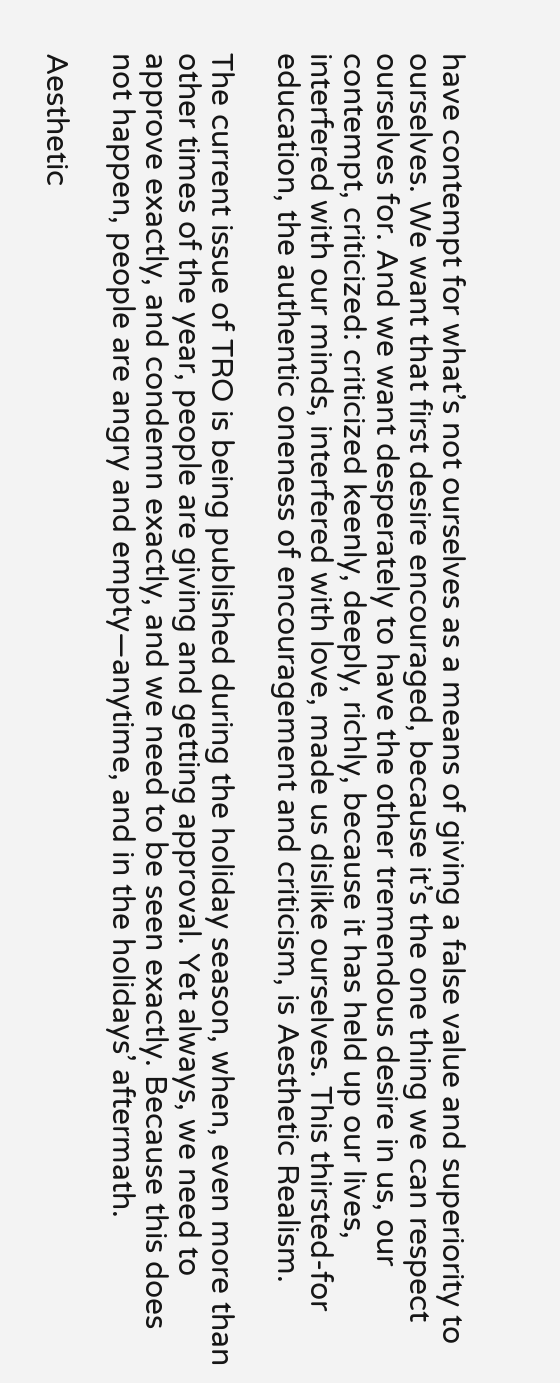have contempt for what’s not ourselves as a means of giving a false value and superiority to ourselves. We want that first desire encouraged, because it’s the one thing we can respect ourselves for. And we want desperately to have the other tremendous desire in us, our contempt, criticized: criticized keenly, deeply, richly, because it has held up our lives, interfered with our minds, interfered with love, made us dislike ourselves. This thirsted-for education, the authentic oneness of encouragement and criticism, is Aesthetic Realism.

The current issue of TRO is being published during the holiday season, when, even more than other times of the year, people are giving and getting approval. Yet always, we need to approve exactly, and condemn exactly, and we need to be seen exactly. Because this does not happen, people are angry and empty—anytime, and in the holidays’ aftermath.

Aesthetic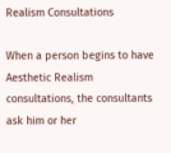Realism Consultations

When a person begins to have Aesthetic Realism consultations, the consultants ask him or her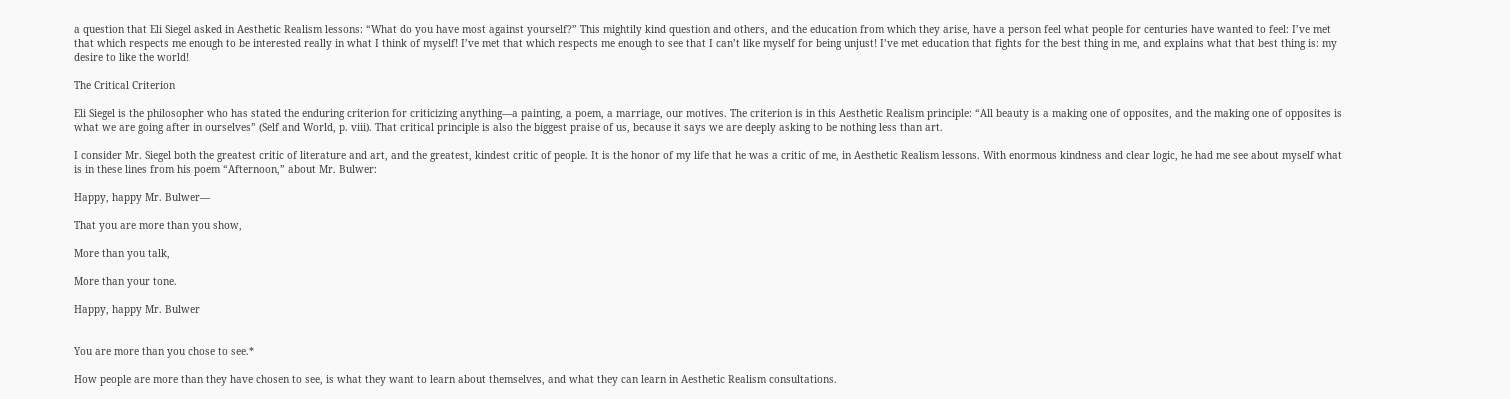a question that Eli Siegel asked in Aesthetic Realism lessons: “What do you have most against yourself?” This mightily kind question and others, and the education from which they arise, have a person feel what people for centuries have wanted to feel: I’ve met that which respects me enough to be interested really in what I think of myself! I’ve met that which respects me enough to see that I can’t like myself for being unjust! I’ve met education that fights for the best thing in me, and explains what that best thing is: my desire to like the world!

The Critical Criterion

Eli Siegel is the philosopher who has stated the enduring criterion for criticizing anything—a painting, a poem, a marriage, our motives. The criterion is in this Aesthetic Realism principle: “All beauty is a making one of opposites, and the making one of opposites is what we are going after in ourselves” (Self and World, p. viii). That critical principle is also the biggest praise of us, because it says we are deeply asking to be nothing less than art.

I consider Mr. Siegel both the greatest critic of literature and art, and the greatest, kindest critic of people. It is the honor of my life that he was a critic of me, in Aesthetic Realism lessons. With enormous kindness and clear logic, he had me see about myself what is in these lines from his poem “Afternoon,” about Mr. Bulwer:

Happy, happy Mr. Bulwer—

That you are more than you show,

More than you talk,

More than your tone.

Happy, happy Mr. Bulwer


You are more than you chose to see.*

How people are more than they have chosen to see, is what they want to learn about themselves, and what they can learn in Aesthetic Realism consultations.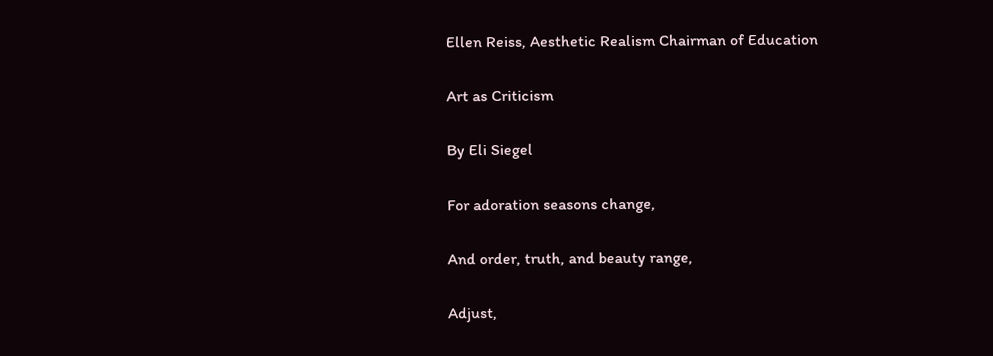Ellen Reiss, Aesthetic Realism Chairman of Education

Art as Criticism

By Eli Siegel

For adoration seasons change,

And order, truth, and beauty range,

Adjust,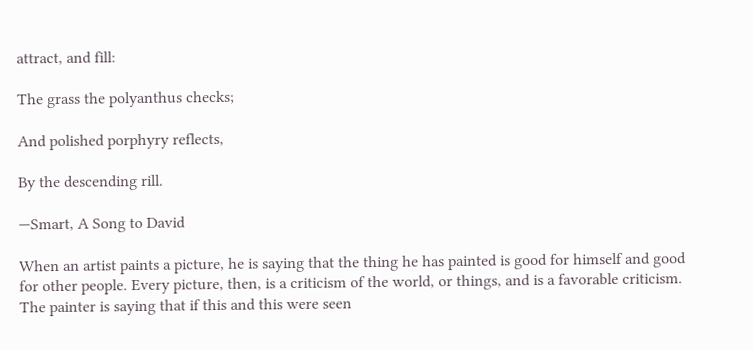attract, and fill:

The grass the polyanthus checks;

And polished porphyry reflects,

By the descending rill.

—Smart, A Song to David

When an artist paints a picture, he is saying that the thing he has painted is good for himself and good for other people. Every picture, then, is a criticism of the world, or things, and is a favorable criticism. The painter is saying that if this and this were seen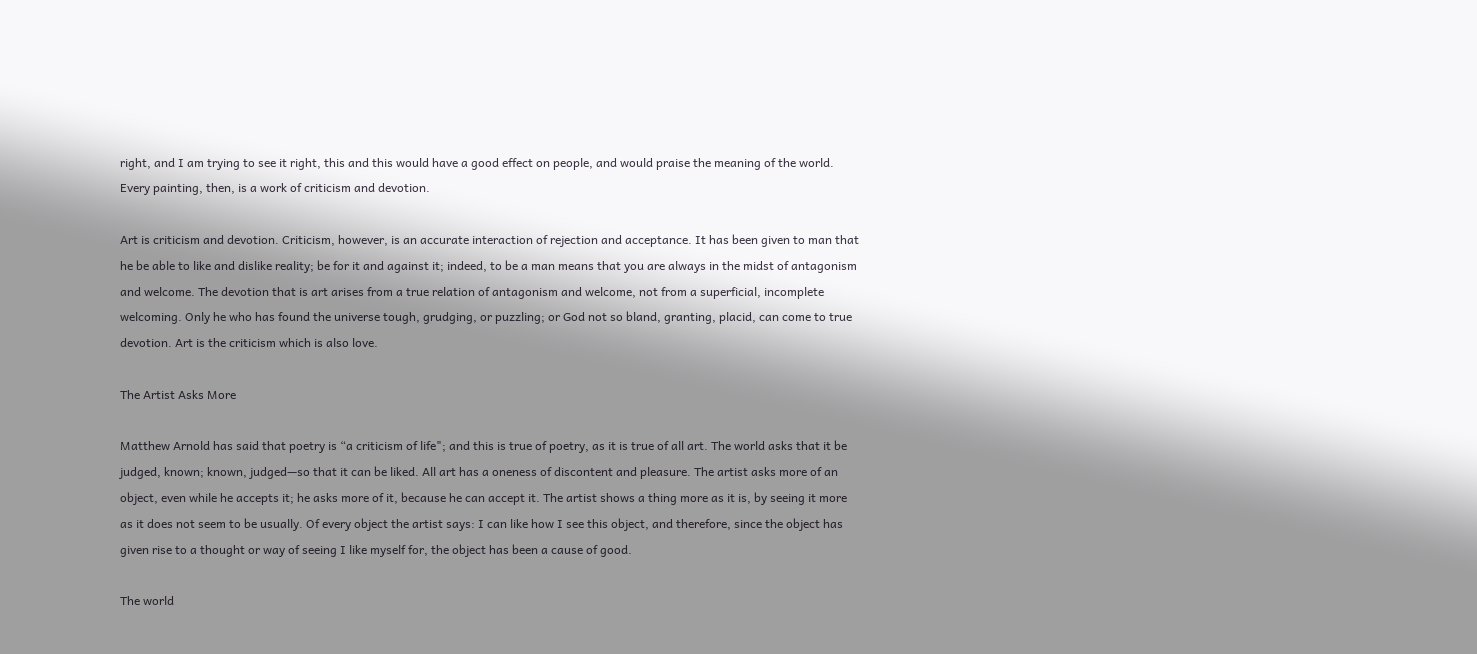right, and I am trying to see it right, this and this would have a good effect on people, and would praise the meaning of the world. Every painting, then, is a work of criticism and devotion.

Art is criticism and devotion. Criticism, however, is an accurate interaction of rejection and acceptance. It has been given to man that he be able to like and dislike reality; be for it and against it; indeed, to be a man means that you are always in the midst of antagonism and welcome. The devotion that is art arises from a true relation of antagonism and welcome, not from a superficial, incomplete welcoming. Only he who has found the universe tough, grudging, or puzzling; or God not so bland, granting, placid, can come to true devotion. Art is the criticism which is also love.

The Artist Asks More

Matthew Arnold has said that poetry is “a criticism of life"; and this is true of poetry, as it is true of all art. The world asks that it be judged, known; known, judged—so that it can be liked. All art has a oneness of discontent and pleasure. The artist asks more of an object, even while he accepts it; he asks more of it, because he can accept it. The artist shows a thing more as it is, by seeing it more as it does not seem to be usually. Of every object the artist says: I can like how I see this object, and therefore, since the object has given rise to a thought or way of seeing I like myself for, the object has been a cause of good.

The world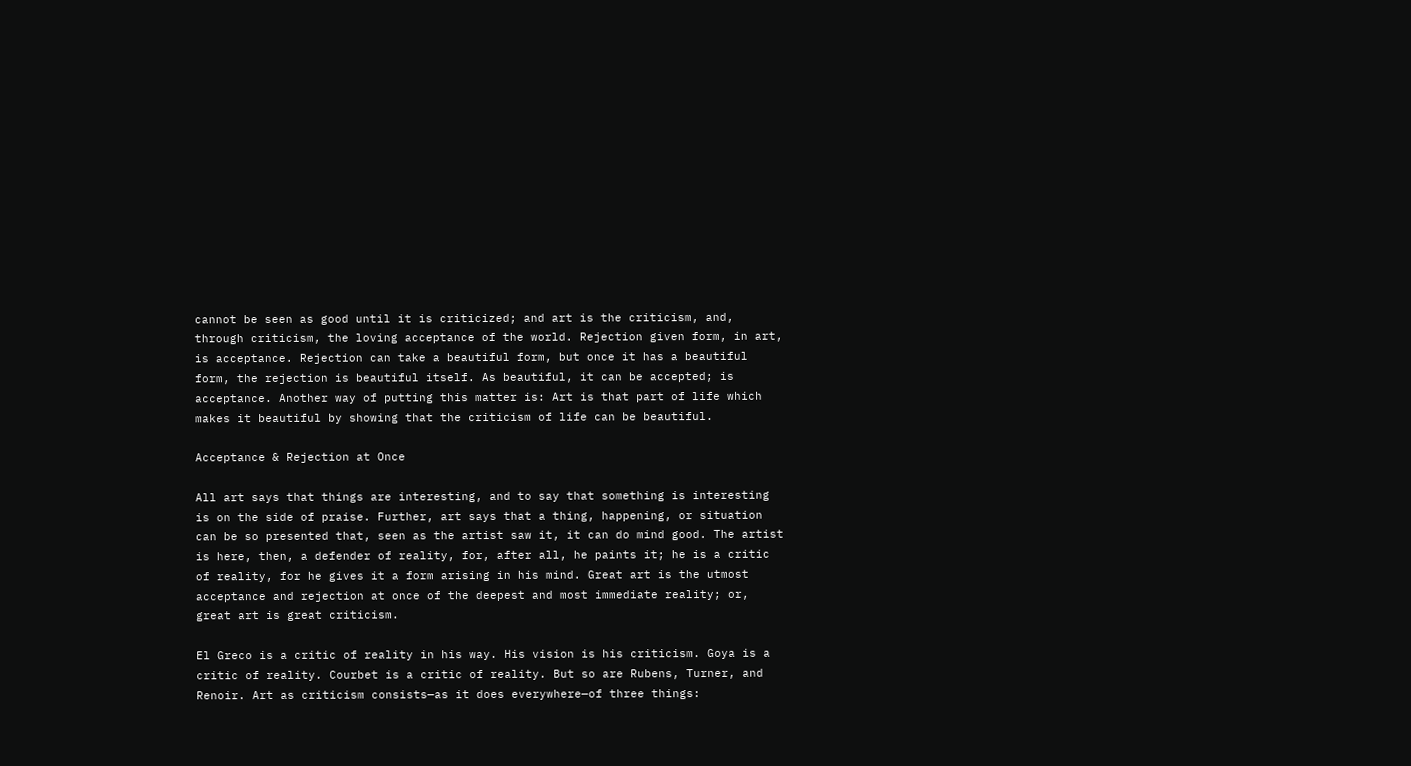cannot be seen as good until it is criticized; and art is the criticism, and, through criticism, the loving acceptance of the world. Rejection given form, in art, is acceptance. Rejection can take a beautiful form, but once it has a beautiful form, the rejection is beautiful itself. As beautiful, it can be accepted; is acceptance. Another way of putting this matter is: Art is that part of life which makes it beautiful by showing that the criticism of life can be beautiful.

Acceptance & Rejection at Once

All art says that things are interesting, and to say that something is interesting is on the side of praise. Further, art says that a thing, happening, or situation can be so presented that, seen as the artist saw it, it can do mind good. The artist is here, then, a defender of reality, for, after all, he paints it; he is a critic of reality, for he gives it a form arising in his mind. Great art is the utmost acceptance and rejection at once of the deepest and most immediate reality; or, great art is great criticism.

El Greco is a critic of reality in his way. His vision is his criticism. Goya is a critic of reality. Courbet is a critic of reality. But so are Rubens, Turner, and Renoir. Art as criticism consists—as it does everywhere—of three things: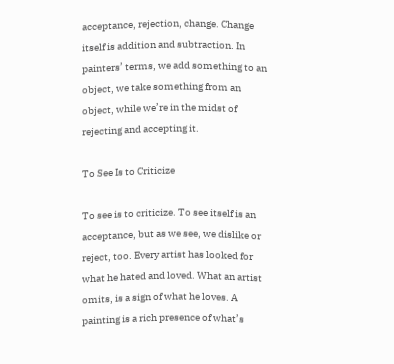acceptance, rejection, change. Change itself is addition and subtraction. In painters’ terms, we add something to an object, we take something from an object, while we’re in the midst of rejecting and accepting it.

To See Is to Criticize

To see is to criticize. To see itself is an acceptance, but as we see, we dislike or reject, too. Every artist has looked for what he hated and loved. What an artist omits, is a sign of what he loves. A painting is a rich presence of what’s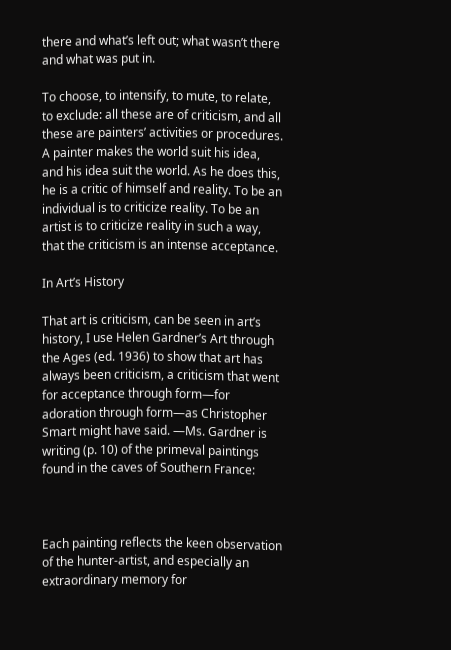there and what’s left out; what wasn’t there and what was put in.

To choose, to intensify, to mute, to relate, to exclude: all these are of criticism, and all these are painters’ activities or procedures. A painter makes the world suit his idea, and his idea suit the world. As he does this, he is a critic of himself and reality. To be an individual is to criticize reality. To be an artist is to criticize reality in such a way, that the criticism is an intense acceptance.

In Art’s History

That art is criticism, can be seen in art’s history, I use Helen Gardner’s Art through the Ages (ed. 1936) to show that art has always been criticism, a criticism that went for acceptance through form—for adoration through form—as Christopher Smart might have said. —Ms. Gardner is writing (p. 10) of the primeval paintings found in the caves of Southern France:



Each painting reflects the keen observation of the hunter-artist, and especially an extraordinary memory for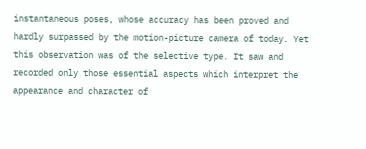instantaneous poses, whose accuracy has been proved and hardly surpassed by the motion-picture camera of today. Yet this observation was of the selective type. It saw and recorded only those essential aspects which interpret the appearance and character of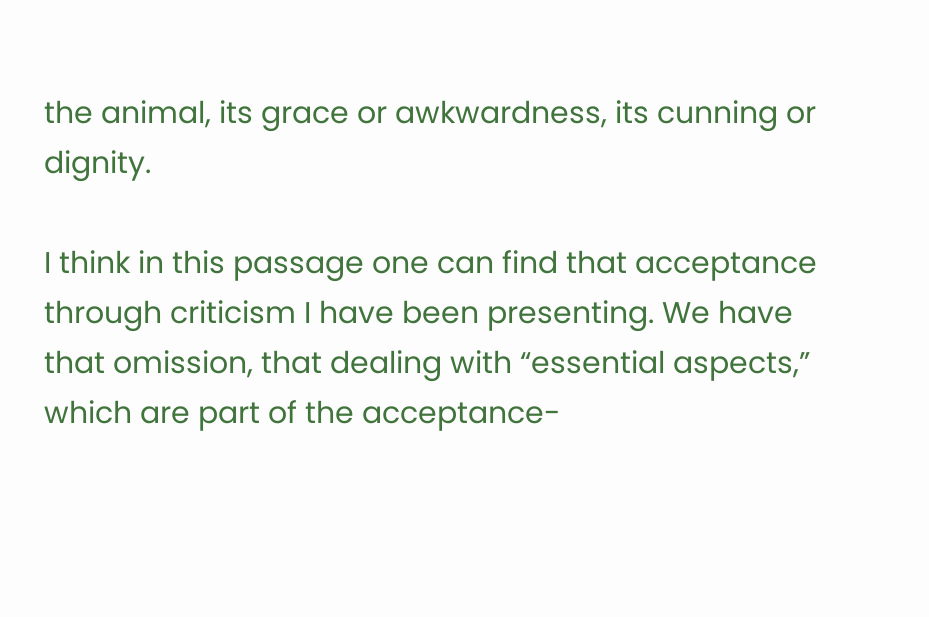the animal, its grace or awkwardness, its cunning or dignity.

I think in this passage one can find that acceptance through criticism I have been presenting. We have that omission, that dealing with “essential aspects,” which are part of the acceptance-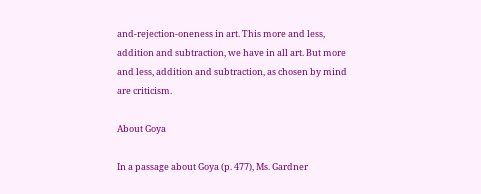and-rejection-oneness in art. This more and less, addition and subtraction, we have in all art. But more and less, addition and subtraction, as chosen by mind are criticism.

About Goya

In a passage about Goya (p. 477), Ms. Gardner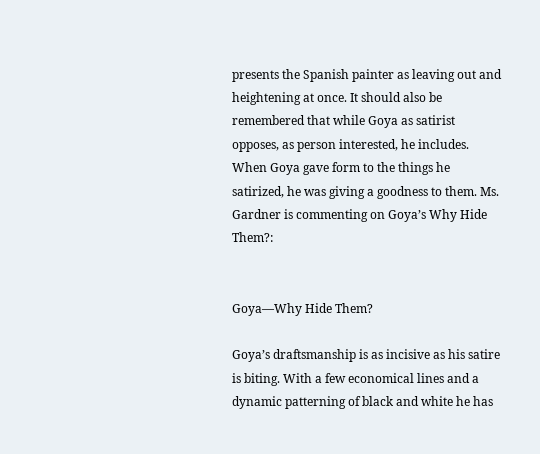presents the Spanish painter as leaving out and heightening at once. It should also be remembered that while Goya as satirist opposes, as person interested, he includes. When Goya gave form to the things he satirized, he was giving a goodness to them. Ms. Gardner is commenting on Goya’s Why Hide Them?:


Goya—Why Hide Them?

Goya’s draftsmanship is as incisive as his satire is biting. With a few economical lines and a dynamic patterning of black and white he has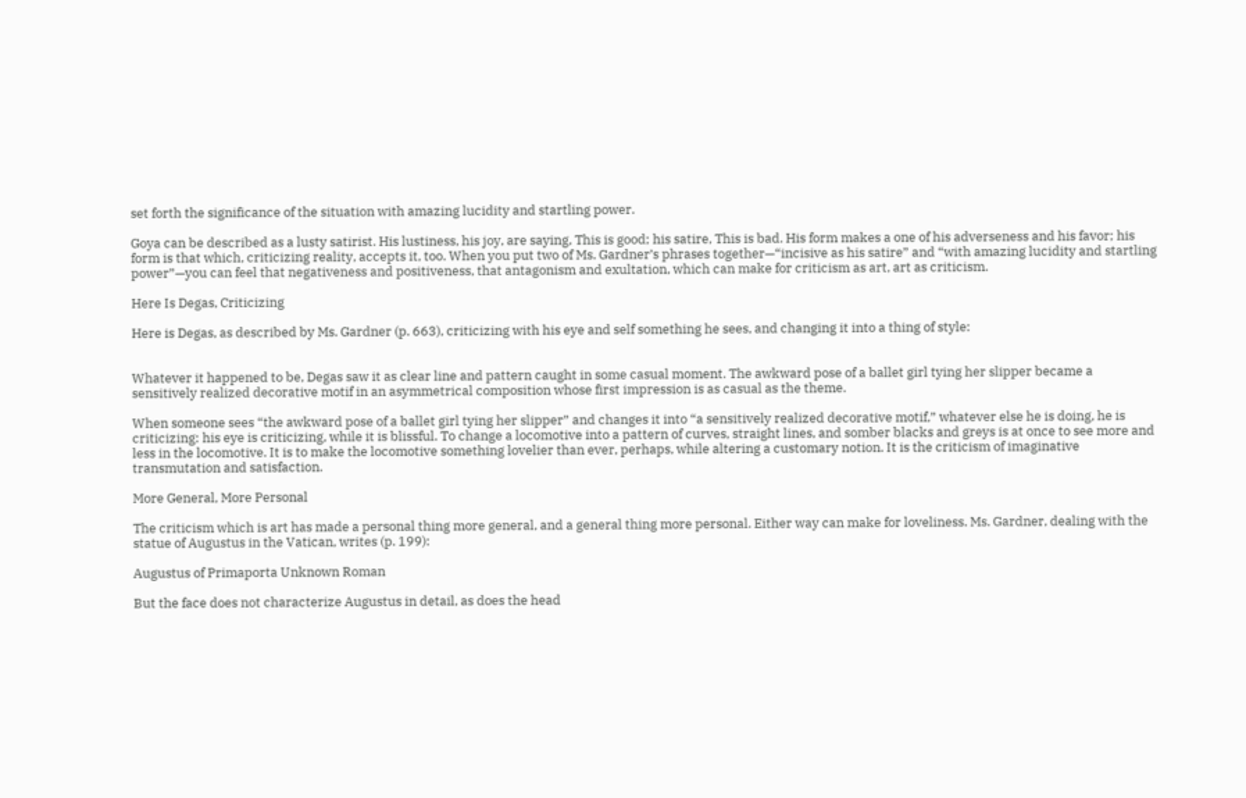set forth the significance of the situation with amazing lucidity and startling power.

Goya can be described as a lusty satirist. His lustiness, his joy, are saying, This is good; his satire, This is bad. His form makes a one of his adverseness and his favor; his form is that which, criticizing reality, accepts it, too. When you put two of Ms. Gardner’s phrases together—“incisive as his satire” and “with amazing lucidity and startling power”—you can feel that negativeness and positiveness, that antagonism and exultation, which can make for criticism as art, art as criticism.

Here Is Degas, Criticizing

Here is Degas, as described by Ms. Gardner (p. 663), criticizing with his eye and self something he sees, and changing it into a thing of style:


Whatever it happened to be, Degas saw it as clear line and pattern caught in some casual moment. The awkward pose of a ballet girl tying her slipper became a sensitively realized decorative motif in an asymmetrical composition whose first impression is as casual as the theme.

When someone sees “the awkward pose of a ballet girl tying her slipper” and changes it into “a sensitively realized decorative motif,” whatever else he is doing, he is criticizing: his eye is criticizing, while it is blissful. To change a locomotive into a pattern of curves, straight lines, and somber blacks and greys is at once to see more and less in the locomotive. It is to make the locomotive something lovelier than ever, perhaps, while altering a customary notion. It is the criticism of imaginative transmutation and satisfaction.

More General, More Personal

The criticism which is art has made a personal thing more general, and a general thing more personal. Either way can make for loveliness. Ms. Gardner, dealing with the statue of Augustus in the Vatican, writes (p. 199):

Augustus of Primaporta Unknown Roman

But the face does not characterize Augustus in detail, as does the head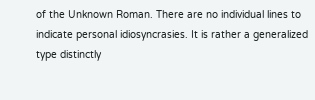of the Unknown Roman. There are no individual lines to indicate personal idiosyncrasies. It is rather a generalized type distinctly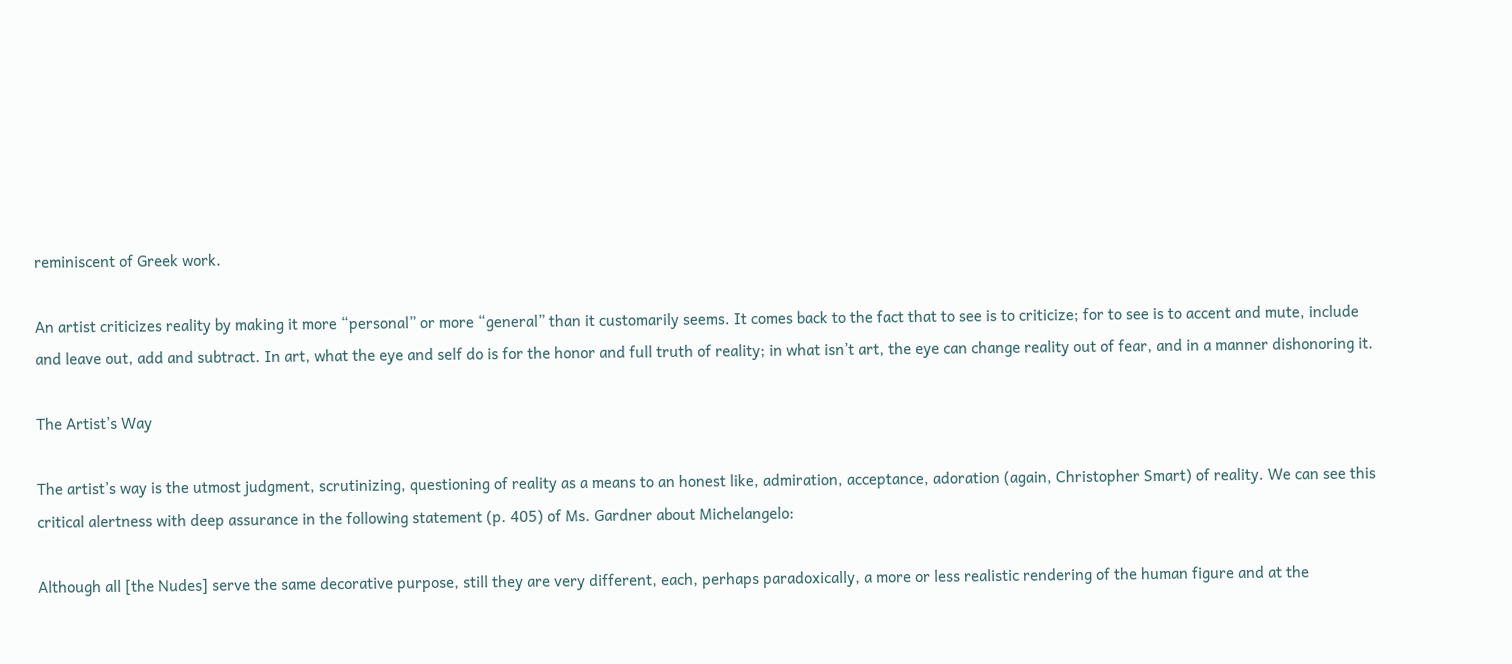reminiscent of Greek work.

An artist criticizes reality by making it more “personal” or more “general” than it customarily seems. It comes back to the fact that to see is to criticize; for to see is to accent and mute, include and leave out, add and subtract. In art, what the eye and self do is for the honor and full truth of reality; in what isn’t art, the eye can change reality out of fear, and in a manner dishonoring it.

The Artist’s Way

The artist’s way is the utmost judgment, scrutinizing, questioning of reality as a means to an honest like, admiration, acceptance, adoration (again, Christopher Smart) of reality. We can see this critical alertness with deep assurance in the following statement (p. 405) of Ms. Gardner about Michelangelo:

Although all [the Nudes] serve the same decorative purpose, still they are very different, each, perhaps paradoxically, a more or less realistic rendering of the human figure and at the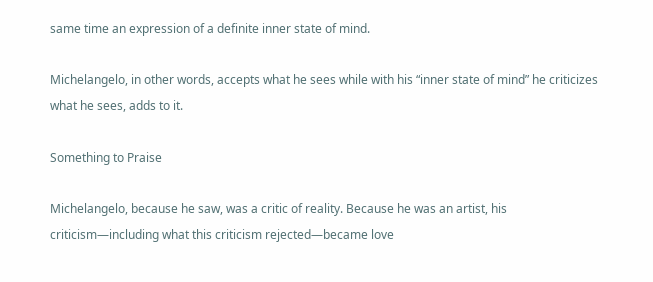same time an expression of a definite inner state of mind.

Michelangelo, in other words, accepts what he sees while with his “inner state of mind” he criticizes what he sees, adds to it.

Something to Praise

Michelangelo, because he saw, was a critic of reality. Because he was an artist, his criticism—including what this criticism rejected—became love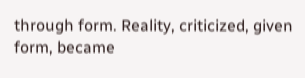through form. Reality, criticized, given form, became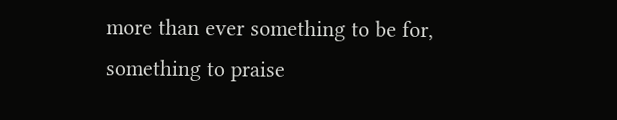more than ever something to be for, something to praise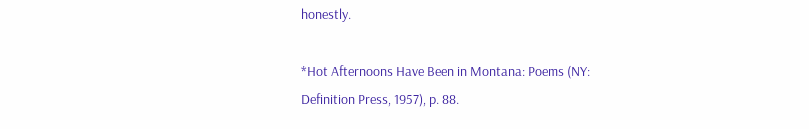honestly.

*Hot Afternoons Have Been in Montana: Poems (NY: Definition Press, 1957), p. 88.